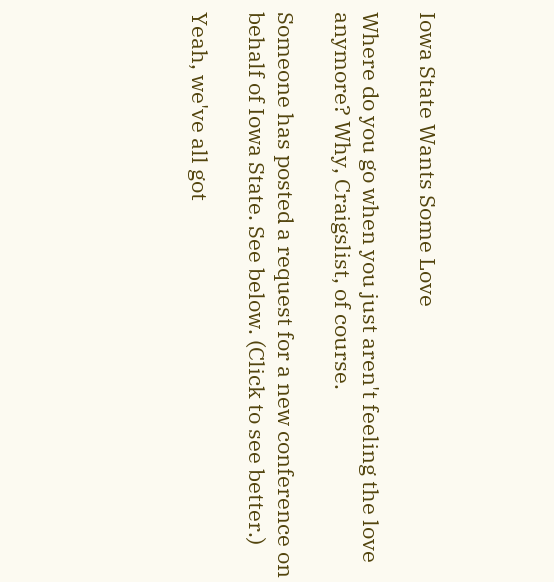Iowa State Wants Some Love

Where do you go when you just aren't feeling the love anymore? Why, Craigslist, of course.

Someone has posted a request for a new conference on behalf of Iowa State. See below. (Click to see better.)

Yeah, we've all got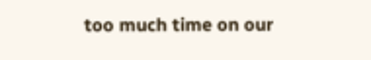too much time on our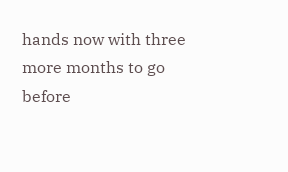hands now with three more months to go before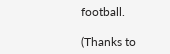football.

(Thanks to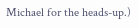Michael for the heads-up.)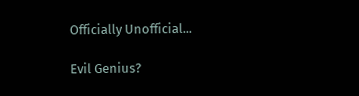Officially Unofficial...

Evil Genius?